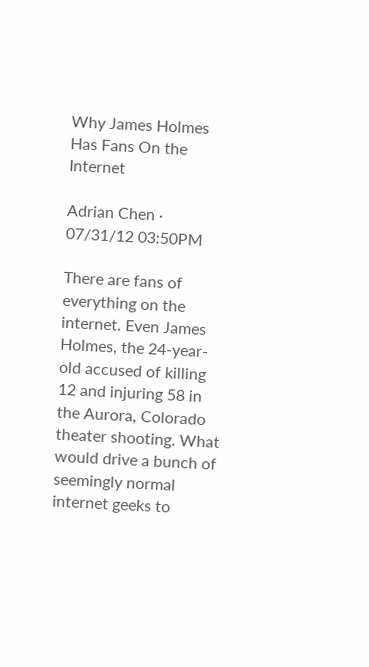Why James Holmes Has Fans On the Internet

Adrian Chen · 07/31/12 03:50PM

There are fans of everything on the internet. Even James Holmes, the 24-year-old accused of killing 12 and injuring 58 in the Aurora, Colorado theater shooting. What would drive a bunch of seemingly normal internet geeks to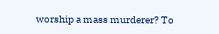worship a mass murderer? To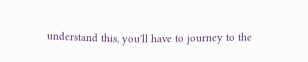understand this, you'll have to journey to the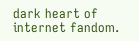dark heart of internet fandom.